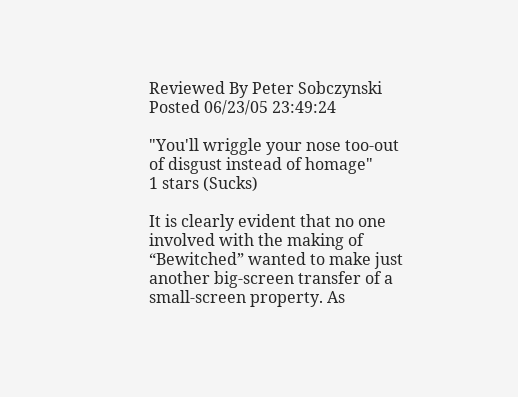Reviewed By Peter Sobczynski
Posted 06/23/05 23:49:24

"You'll wriggle your nose too-out of disgust instead of homage"
1 stars (Sucks)

It is clearly evident that no one involved with the making of “Bewitched” wanted to make just another big-screen transfer of a small-screen property. As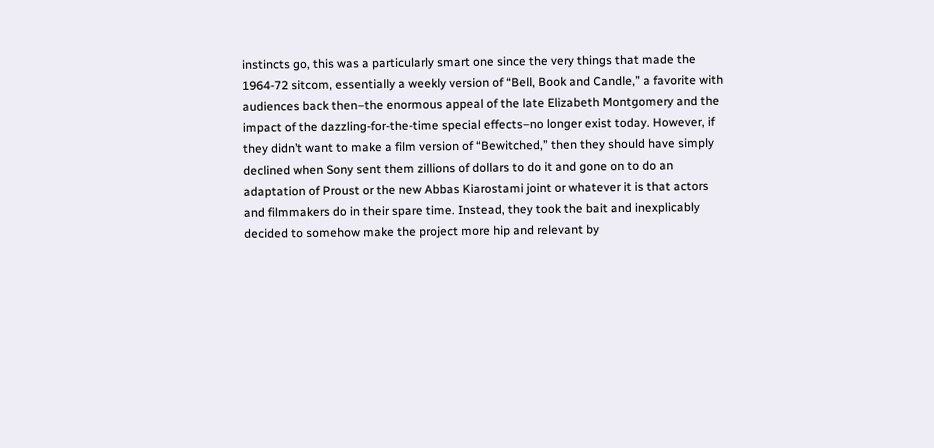instincts go, this was a particularly smart one since the very things that made the 1964-72 sitcom, essentially a weekly version of “Bell, Book and Candle,” a favorite with audiences back then–the enormous appeal of the late Elizabeth Montgomery and the impact of the dazzling-for-the-time special effects–no longer exist today. However, if they didn’t want to make a film version of “Bewitched,” then they should have simply declined when Sony sent them zillions of dollars to do it and gone on to do an adaptation of Proust or the new Abbas Kiarostami joint or whatever it is that actors and filmmakers do in their spare time. Instead, they took the bait and inexplicably decided to somehow make the project more hip and relevant by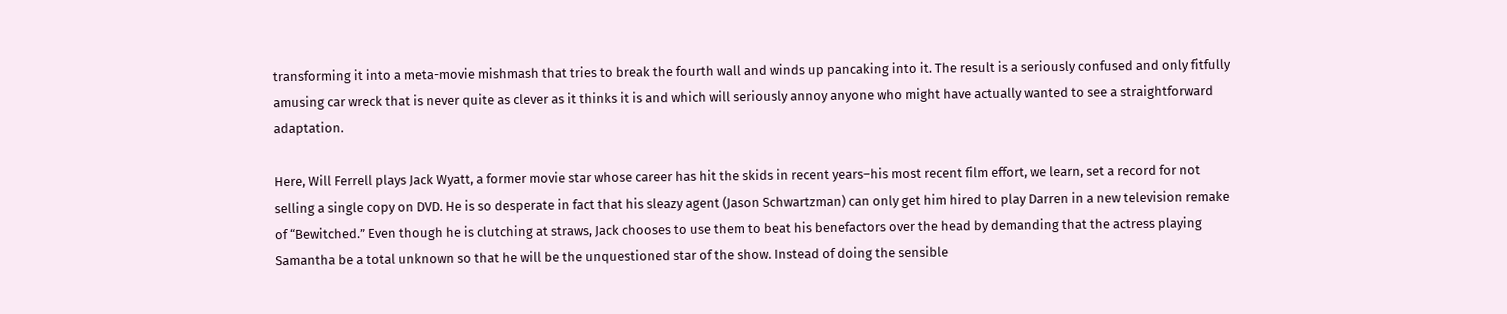transforming it into a meta-movie mishmash that tries to break the fourth wall and winds up pancaking into it. The result is a seriously confused and only fitfully amusing car wreck that is never quite as clever as it thinks it is and which will seriously annoy anyone who might have actually wanted to see a straightforward adaptation.

Here, Will Ferrell plays Jack Wyatt, a former movie star whose career has hit the skids in recent years–his most recent film effort, we learn, set a record for not selling a single copy on DVD. He is so desperate in fact that his sleazy agent (Jason Schwartzman) can only get him hired to play Darren in a new television remake of “Bewitched.” Even though he is clutching at straws, Jack chooses to use them to beat his benefactors over the head by demanding that the actress playing Samantha be a total unknown so that he will be the unquestioned star of the show. Instead of doing the sensible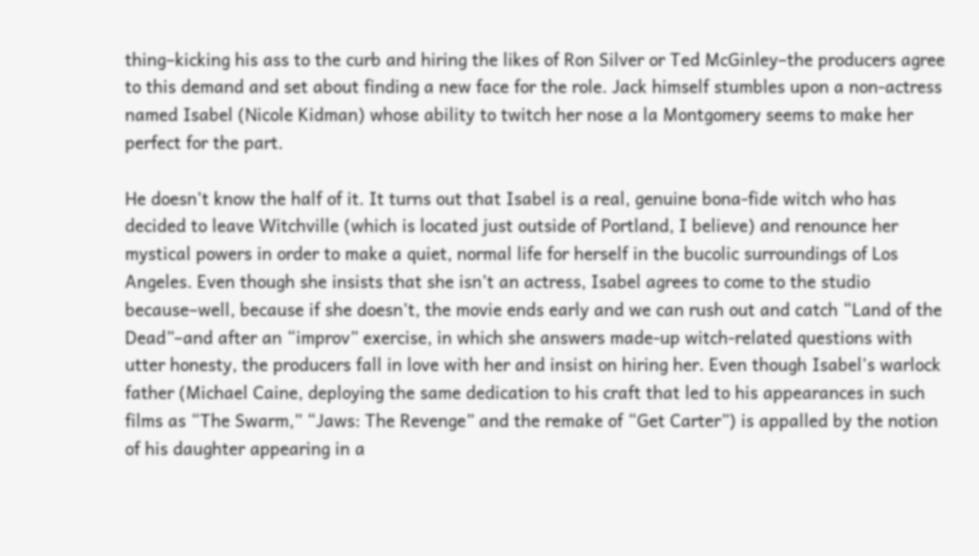thing–kicking his ass to the curb and hiring the likes of Ron Silver or Ted McGinley–the producers agree to this demand and set about finding a new face for the role. Jack himself stumbles upon a non-actress named Isabel (Nicole Kidman) whose ability to twitch her nose a la Montgomery seems to make her perfect for the part.

He doesn’t know the half of it. It turns out that Isabel is a real, genuine bona-fide witch who has decided to leave Witchville (which is located just outside of Portland, I believe) and renounce her mystical powers in order to make a quiet, normal life for herself in the bucolic surroundings of Los Angeles. Even though she insists that she isn’t an actress, Isabel agrees to come to the studio because–well, because if she doesn’t, the movie ends early and we can rush out and catch “Land of the Dead”–and after an “improv” exercise, in which she answers made-up witch-related questions with utter honesty, the producers fall in love with her and insist on hiring her. Even though Isabel’s warlock father (Michael Caine, deploying the same dedication to his craft that led to his appearances in such films as “The Swarm,” “Jaws: The Revenge” and the remake of “Get Carter”) is appalled by the notion of his daughter appearing in a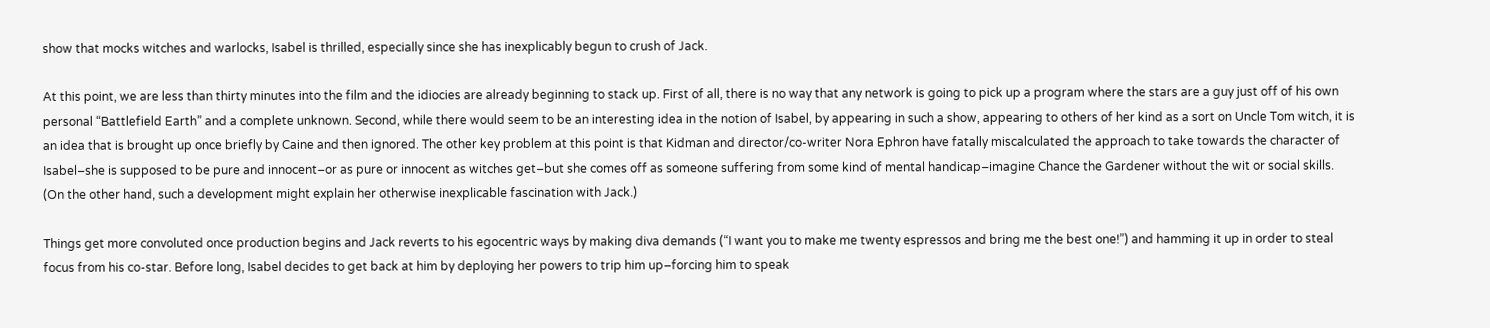show that mocks witches and warlocks, Isabel is thrilled, especially since she has inexplicably begun to crush of Jack.

At this point, we are less than thirty minutes into the film and the idiocies are already beginning to stack up. First of all, there is no way that any network is going to pick up a program where the stars are a guy just off of his own personal “Battlefield Earth” and a complete unknown. Second, while there would seem to be an interesting idea in the notion of Isabel, by appearing in such a show, appearing to others of her kind as a sort on Uncle Tom witch, it is an idea that is brought up once briefly by Caine and then ignored. The other key problem at this point is that Kidman and director/co-writer Nora Ephron have fatally miscalculated the approach to take towards the character of Isabel–she is supposed to be pure and innocent–or as pure or innocent as witches get–but she comes off as someone suffering from some kind of mental handicap–imagine Chance the Gardener without the wit or social skills. (On the other hand, such a development might explain her otherwise inexplicable fascination with Jack.)

Things get more convoluted once production begins and Jack reverts to his egocentric ways by making diva demands (“I want you to make me twenty espressos and bring me the best one!”) and hamming it up in order to steal focus from his co-star. Before long, Isabel decides to get back at him by deploying her powers to trip him up–forcing him to speak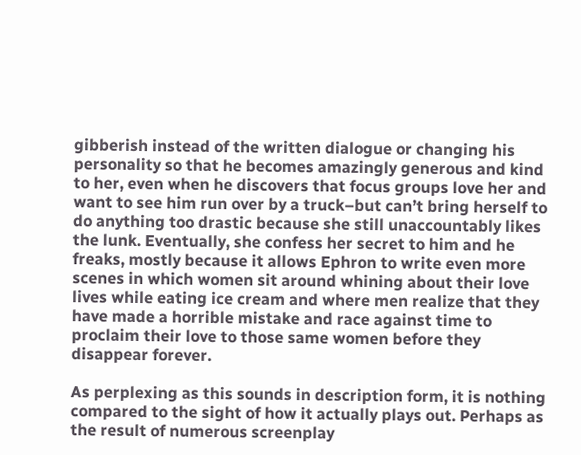gibberish instead of the written dialogue or changing his personality so that he becomes amazingly generous and kind to her, even when he discovers that focus groups love her and want to see him run over by a truck–but can’t bring herself to do anything too drastic because she still unaccountably likes the lunk. Eventually, she confess her secret to him and he freaks, mostly because it allows Ephron to write even more scenes in which women sit around whining about their love lives while eating ice cream and where men realize that they have made a horrible mistake and race against time to proclaim their love to those same women before they disappear forever.

As perplexing as this sounds in description form, it is nothing compared to the sight of how it actually plays out. Perhaps as the result of numerous screenplay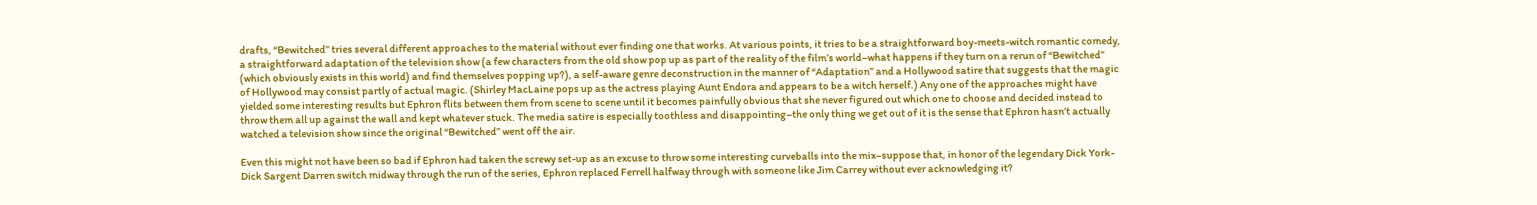drafts, “Bewitched” tries several different approaches to the material without ever finding one that works. At various points, it tries to be a straightforward boy-meets-witch romantic comedy, a straightforward adaptation of the television show (a few characters from the old show pop up as part of the reality of the film’s world–what happens if they turn on a rerun of “Bewitched” (which obviously exists in this world) and find themselves popping up?), a self-aware genre deconstruction in the manner of “Adaptation” and a Hollywood satire that suggests that the magic of Hollywood may consist partly of actual magic. (Shirley MacLaine pops up as the actress playing Aunt Endora and appears to be a witch herself.) Any one of the approaches might have yielded some interesting results but Ephron flits between them from scene to scene until it becomes painfully obvious that she never figured out which one to choose and decided instead to throw them all up against the wall and kept whatever stuck. The media satire is especially toothless and disappointing–the only thing we get out of it is the sense that Ephron hasn’t actually watched a television show since the original “Bewitched” went off the air.

Even this might not have been so bad if Ephron had taken the screwy set-up as an excuse to throw some interesting curveballs into the mix–suppose that, in honor of the legendary Dick York-Dick Sargent Darren switch midway through the run of the series, Ephron replaced Ferrell halfway through with someone like Jim Carrey without ever acknowledging it?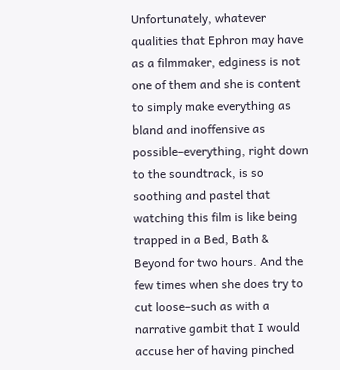Unfortunately, whatever qualities that Ephron may have as a filmmaker, edginess is not one of them and she is content to simply make everything as bland and inoffensive as possible–everything, right down to the soundtrack, is so soothing and pastel that watching this film is like being trapped in a Bed, Bath & Beyond for two hours. And the few times when she does try to cut loose–such as with a narrative gambit that I would accuse her of having pinched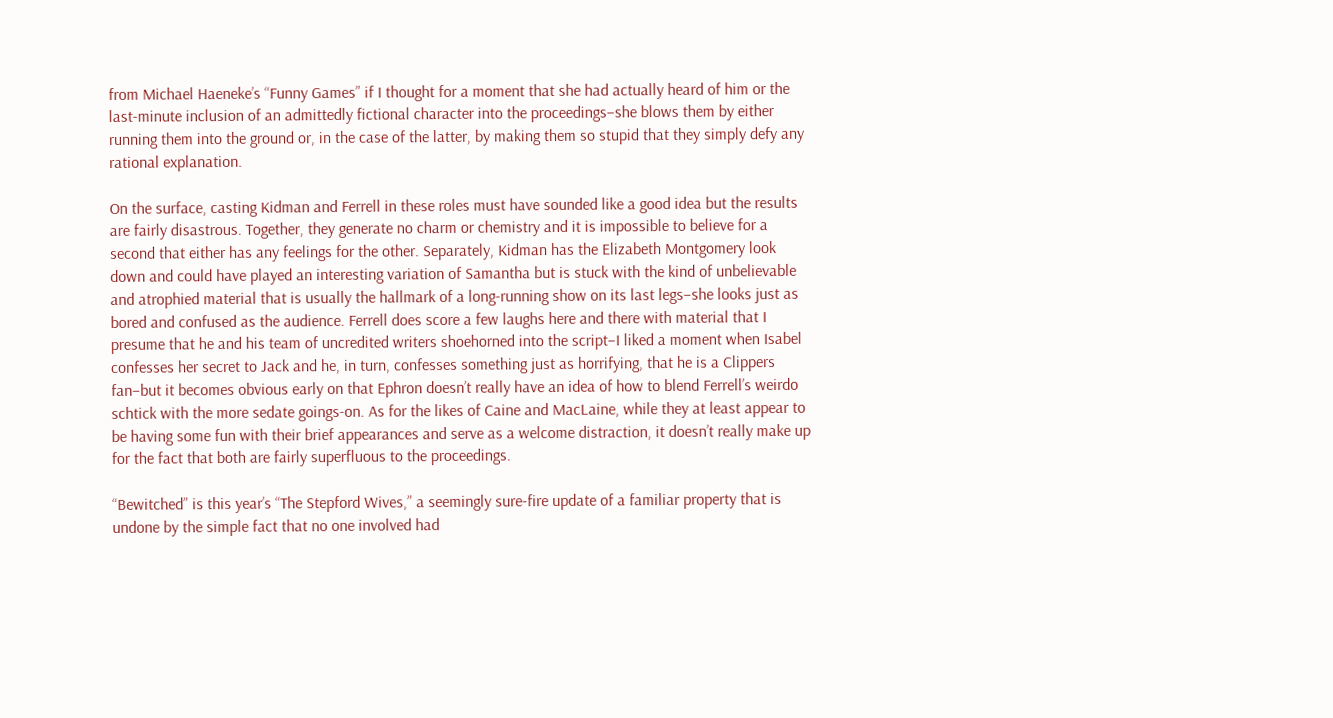from Michael Haeneke’s “Funny Games” if I thought for a moment that she had actually heard of him or the last-minute inclusion of an admittedly fictional character into the proceedings–she blows them by either running them into the ground or, in the case of the latter, by making them so stupid that they simply defy any rational explanation.

On the surface, casting Kidman and Ferrell in these roles must have sounded like a good idea but the results are fairly disastrous. Together, they generate no charm or chemistry and it is impossible to believe for a second that either has any feelings for the other. Separately, Kidman has the Elizabeth Montgomery look down and could have played an interesting variation of Samantha but is stuck with the kind of unbelievable and atrophied material that is usually the hallmark of a long-running show on its last legs–she looks just as bored and confused as the audience. Ferrell does score a few laughs here and there with material that I presume that he and his team of uncredited writers shoehorned into the script–I liked a moment when Isabel confesses her secret to Jack and he, in turn, confesses something just as horrifying, that he is a Clippers fan–but it becomes obvious early on that Ephron doesn’t really have an idea of how to blend Ferrell’s weirdo schtick with the more sedate goings-on. As for the likes of Caine and MacLaine, while they at least appear to be having some fun with their brief appearances and serve as a welcome distraction, it doesn’t really make up for the fact that both are fairly superfluous to the proceedings.

“Bewitched” is this year’s “The Stepford Wives,” a seemingly sure-fire update of a familiar property that is undone by the simple fact that no one involved had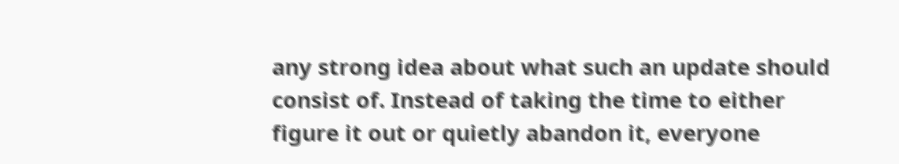any strong idea about what such an update should consist of. Instead of taking the time to either figure it out or quietly abandon it, everyone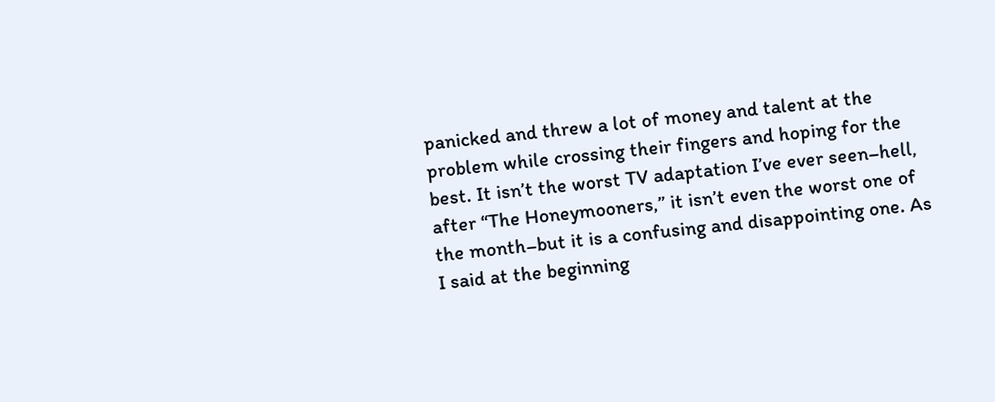panicked and threw a lot of money and talent at the problem while crossing their fingers and hoping for the best. It isn’t the worst TV adaptation I’ve ever seen–hell, after “The Honeymooners,” it isn’t even the worst one of the month–but it is a confusing and disappointing one. As I said at the beginning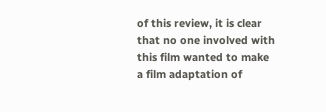of this review, it is clear that no one involved with this film wanted to make a film adaptation of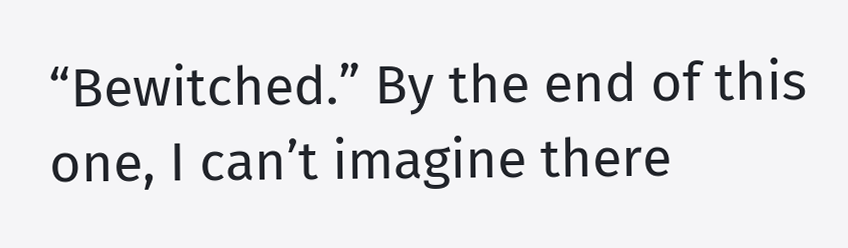“Bewitched.” By the end of this one, I can’t imagine there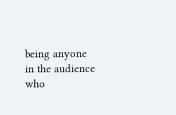being anyone in the audience who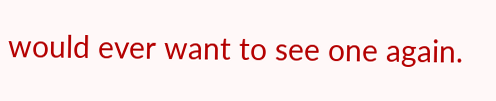would ever want to see one again.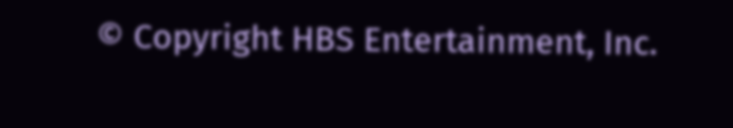© Copyright HBS Entertainment, Inc.